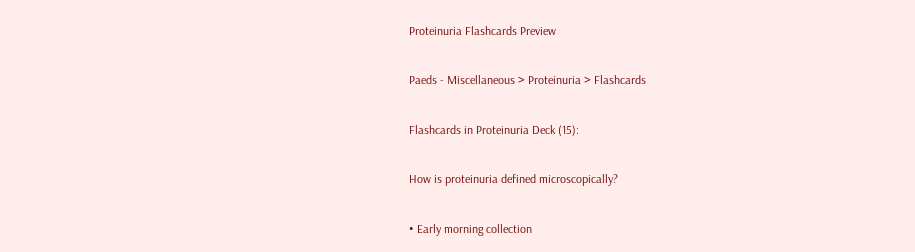Proteinuria Flashcards Preview

Paeds - Miscellaneous > Proteinuria > Flashcards

Flashcards in Proteinuria Deck (15):

How is proteinuria defined microscopically?

• Early morning collection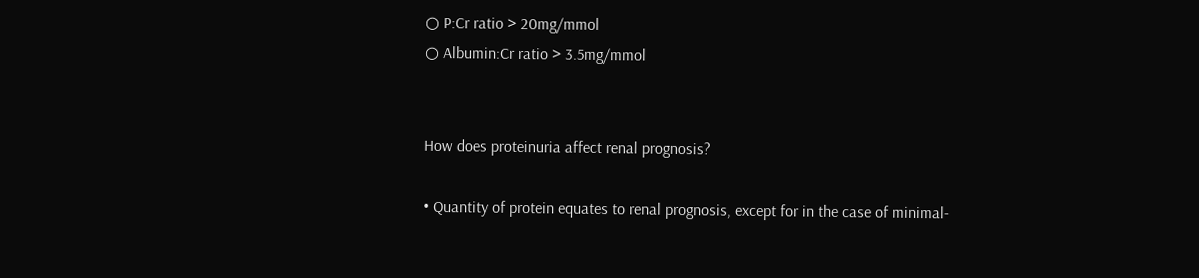○ P:Cr ratio > 20mg/mmol
○ Albumin:Cr ratio > 3.5mg/mmol


How does proteinuria affect renal prognosis?

• Quantity of protein equates to renal prognosis, except for in the case of minimal-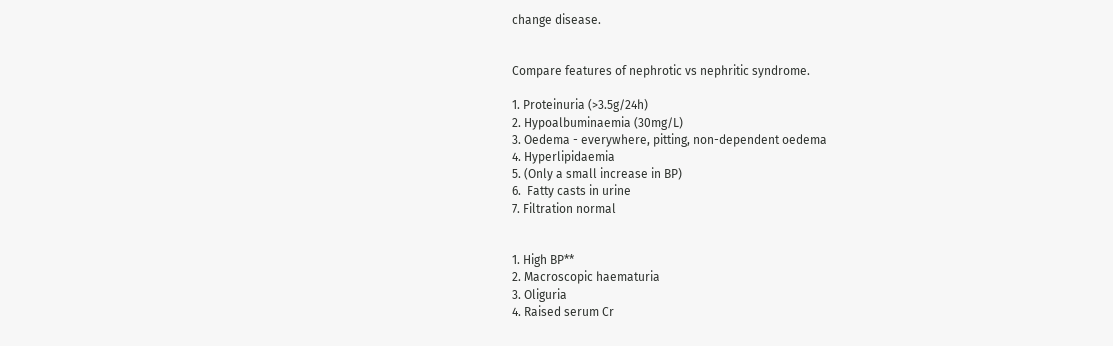change disease.


Compare features of nephrotic vs nephritic syndrome.

1. Proteinuria (>3.5g/24h)
2. Hypoalbuminaemia (30mg/L)
3. Oedema - everywhere, pitting, non-dependent oedema
4. Hyperlipidaemia
5. (Only a small increase in BP)
6.  Fatty casts in urine
7. Filtration normal


1. High BP**
2. Macroscopic haematuria
3. Oliguria
4. Raised serum Cr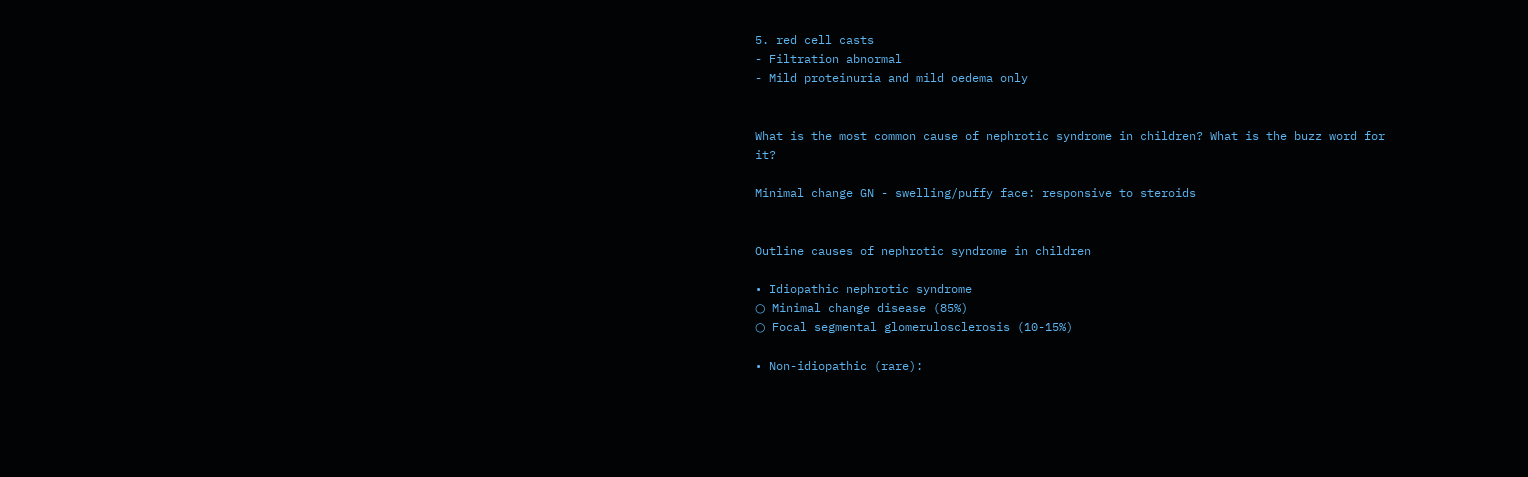5. red cell casts
- Filtration abnormal
- Mild proteinuria and mild oedema only


What is the most common cause of nephrotic syndrome in children? What is the buzz word for it?

Minimal change GN - swelling/puffy face: responsive to steroids


Outline causes of nephrotic syndrome in children

• Idiopathic nephrotic syndrome
○ Minimal change disease (85%)
○ Focal segmental glomerulosclerosis (10-15%)

• Non-idiopathic (rare):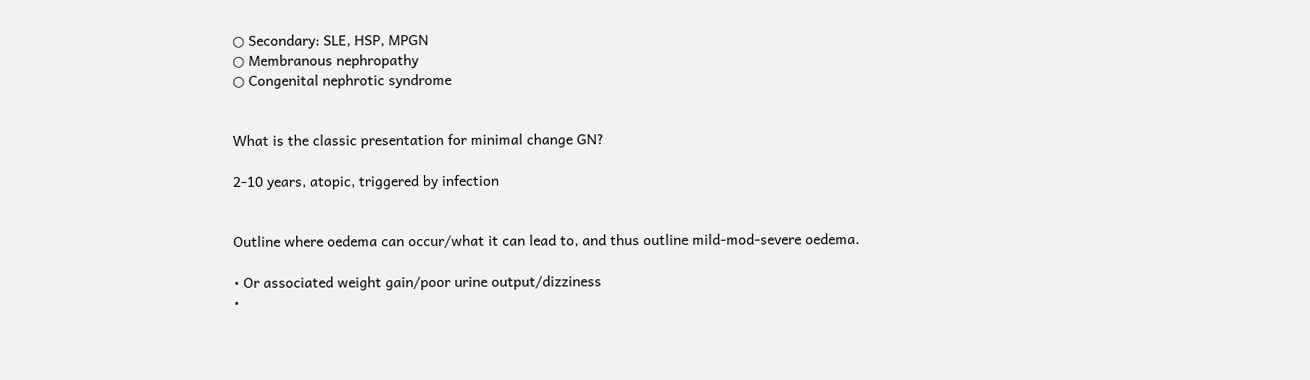○ Secondary: SLE, HSP, MPGN
○ Membranous nephropathy
○ Congenital nephrotic syndrome


What is the classic presentation for minimal change GN?

2-10 years, atopic, triggered by infection


Outline where oedema can occur/what it can lead to, and thus outline mild-mod-severe oedema.

• Or associated weight gain/poor urine output/dizziness
•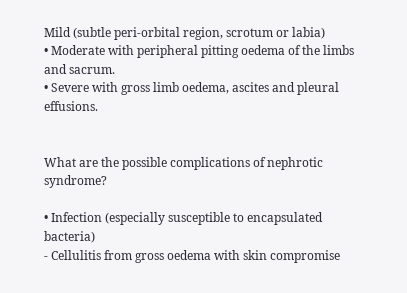Mild (subtle peri-orbital region, scrotum or labia)
• Moderate with peripheral pitting oedema of the limbs and sacrum.
• Severe with gross limb oedema, ascites and pleural effusions.


What are the possible complications of nephrotic syndrome?

• Infection (especially susceptible to encapsulated bacteria)
- Cellulitis from gross oedema with skin compromise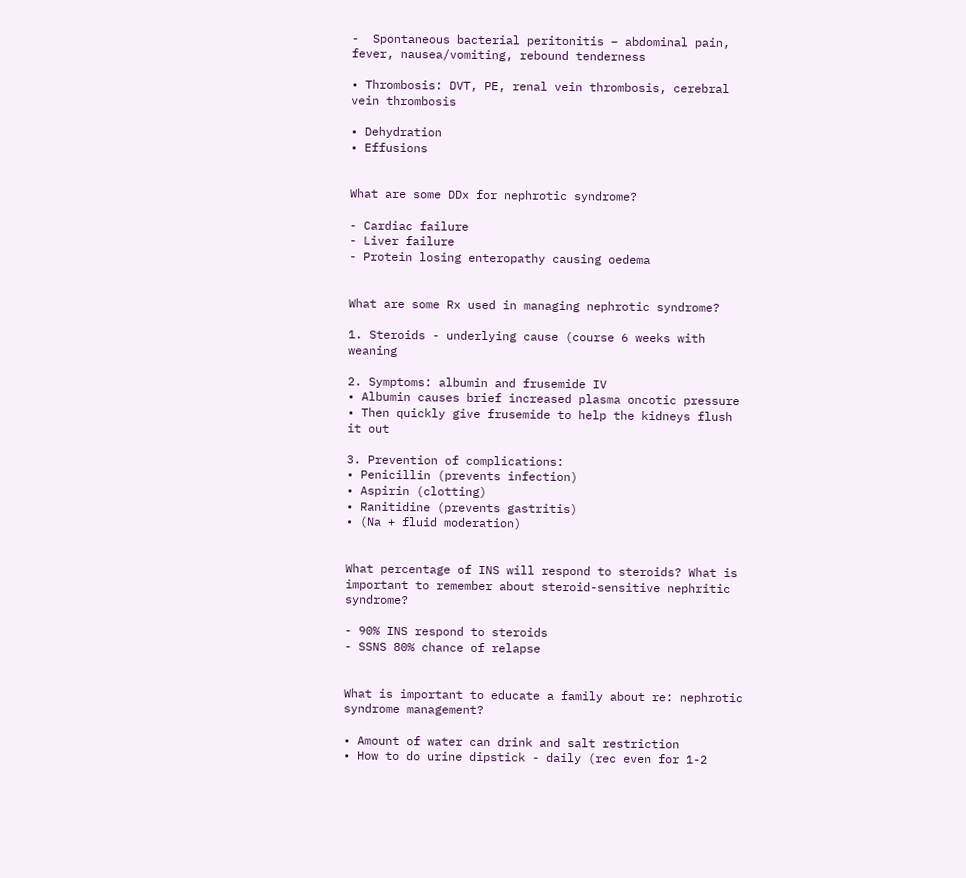-  Spontaneous bacterial peritonitis – abdominal pain, fever, nausea/vomiting, rebound tenderness

• Thrombosis: DVT, PE, renal vein thrombosis, cerebral vein thrombosis

• Dehydration
• Effusions


What are some DDx for nephrotic syndrome?

- Cardiac failure
- Liver failure
- Protein losing enteropathy causing oedema


What are some Rx used in managing nephrotic syndrome?

1. Steroids - underlying cause (course 6 weeks with weaning

2. Symptoms: albumin and frusemide IV
• Albumin causes brief increased plasma oncotic pressure
• Then quickly give frusemide to help the kidneys flush it out

3. Prevention of complications:
• Penicillin (prevents infection)
• Aspirin (clotting)
• Ranitidine (prevents gastritis)
• (Na + fluid moderation)


What percentage of INS will respond to steroids? What is important to remember about steroid-sensitive nephritic syndrome?

- 90% INS respond to steroids
- SSNS 80% chance of relapse


What is important to educate a family about re: nephrotic syndrome management?

• Amount of water can drink and salt restriction
• How to do urine dipstick - daily (rec even for 1-2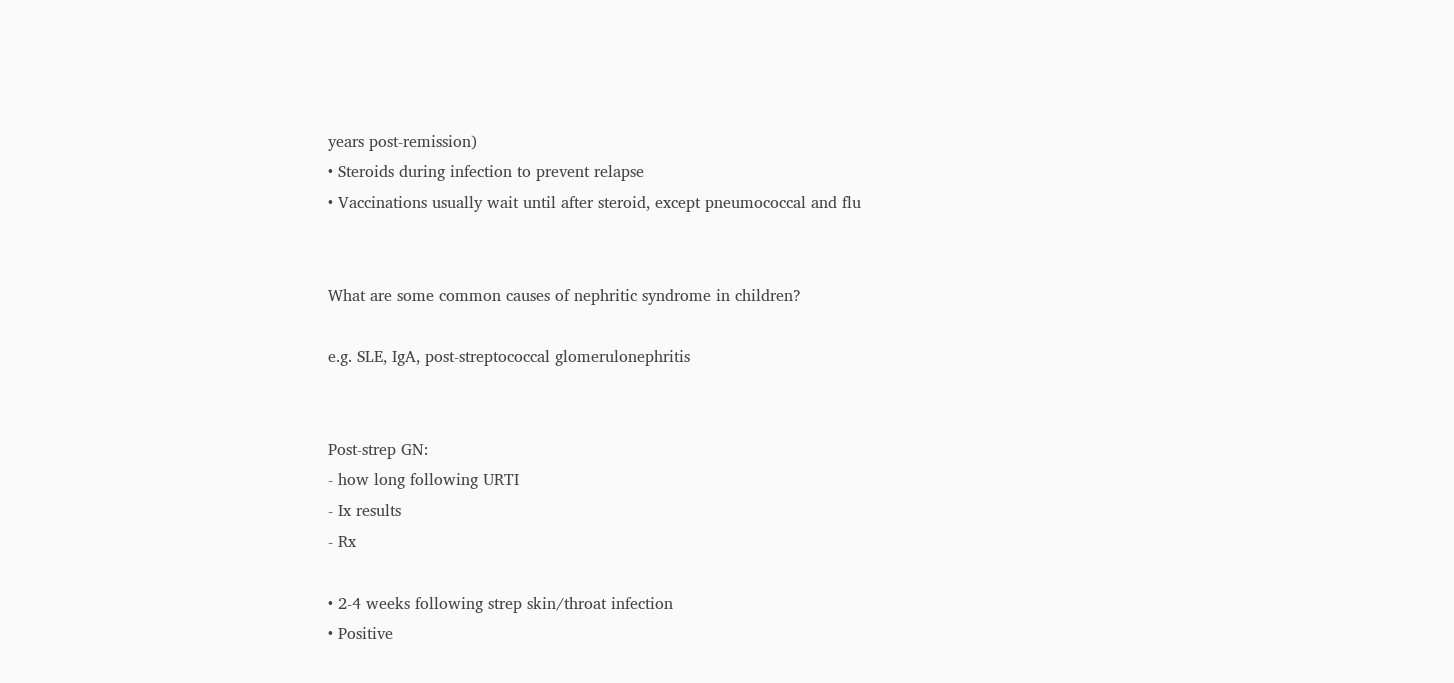years post-remission)
• Steroids during infection to prevent relapse
• Vaccinations usually wait until after steroid, except pneumococcal and flu


What are some common causes of nephritic syndrome in children?

e.g. SLE, IgA, post-streptococcal glomerulonephritis


Post-strep GN:
- how long following URTI
- Ix results
- Rx

• 2-4 weeks following strep skin/throat infection
• Positive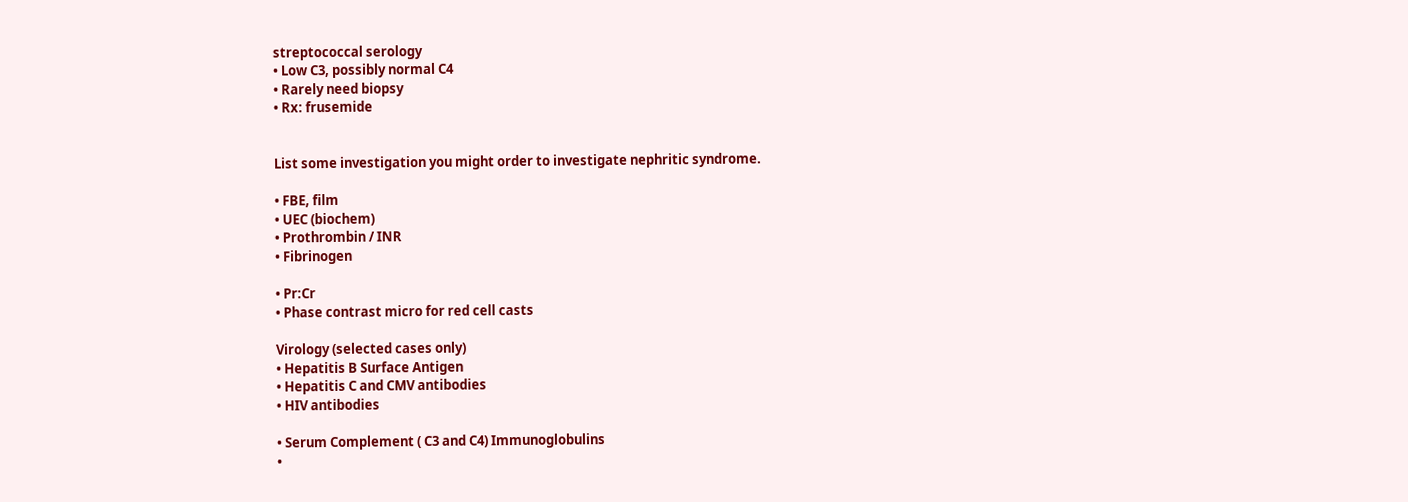streptococcal serology
• Low C3, possibly normal C4
• Rarely need biopsy
• Rx: frusemide


List some investigation you might order to investigate nephritic syndrome.

• FBE, film
• UEC (biochem)
• Prothrombin / INR
• Fibrinogen

• Pr:Cr
• Phase contrast micro for red cell casts

Virology (selected cases only)
• Hepatitis B Surface Antigen
• Hepatitis C and CMV antibodies
• HIV antibodies

• Serum Complement ( C3 and C4) Immunoglobulins
•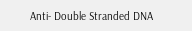Anti- Double Stranded DNA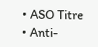• ASO Titre
• Anti-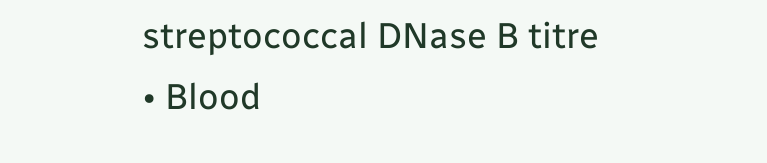streptococcal DNase B titre
• Blood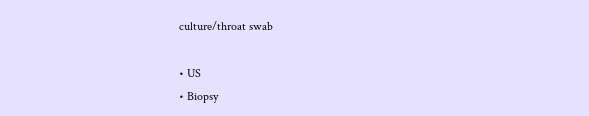culture/throat swab

• US
• Biopsy